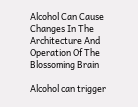Alcohol Can Cause Changes In The Architecture And Operation Of The Blossoming Brain

Alcohol can trigger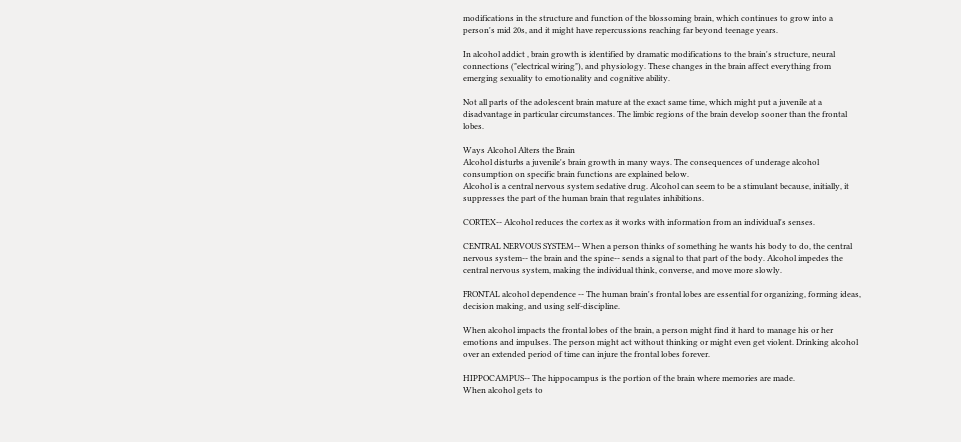modifications in the structure and function of the blossoming brain, which continues to grow into a person's mid 20s, and it might have repercussions reaching far beyond teenage years.

In alcohol addict , brain growth is identified by dramatic modifications to the brain's structure, neural connections ("electrical wiring"), and physiology. These changes in the brain affect everything from emerging sexuality to emotionality and cognitive ability.

Not all parts of the adolescent brain mature at the exact same time, which might put a juvenile at a disadvantage in particular circumstances. The limbic regions of the brain develop sooner than the frontal lobes.

Ways Alcohol Alters the Brain
Alcohol disturbs a juvenile's brain growth in many ways. The consequences of underage alcohol consumption on specific brain functions are explained below.
Alcohol is a central nervous system sedative drug. Alcohol can seem to be a stimulant because, initially, it suppresses the part of the human brain that regulates inhibitions.

CORTEX-- Alcohol reduces the cortex as it works with information from an individual's senses.

CENTRAL NERVOUS SYSTEM-- When a person thinks of something he wants his body to do, the central nervous system-- the brain and the spine-- sends a signal to that part of the body. Alcohol impedes the central nervous system, making the individual think, converse, and move more slowly.

FRONTAL alcohol dependence -- The human brain's frontal lobes are essential for organizing, forming ideas, decision making, and using self-discipline.

When alcohol impacts the frontal lobes of the brain, a person might find it hard to manage his or her emotions and impulses. The person might act without thinking or might even get violent. Drinking alcohol over an extended period of time can injure the frontal lobes forever.

HIPPOCAMPUS-- The hippocampus is the portion of the brain where memories are made.
When alcohol gets to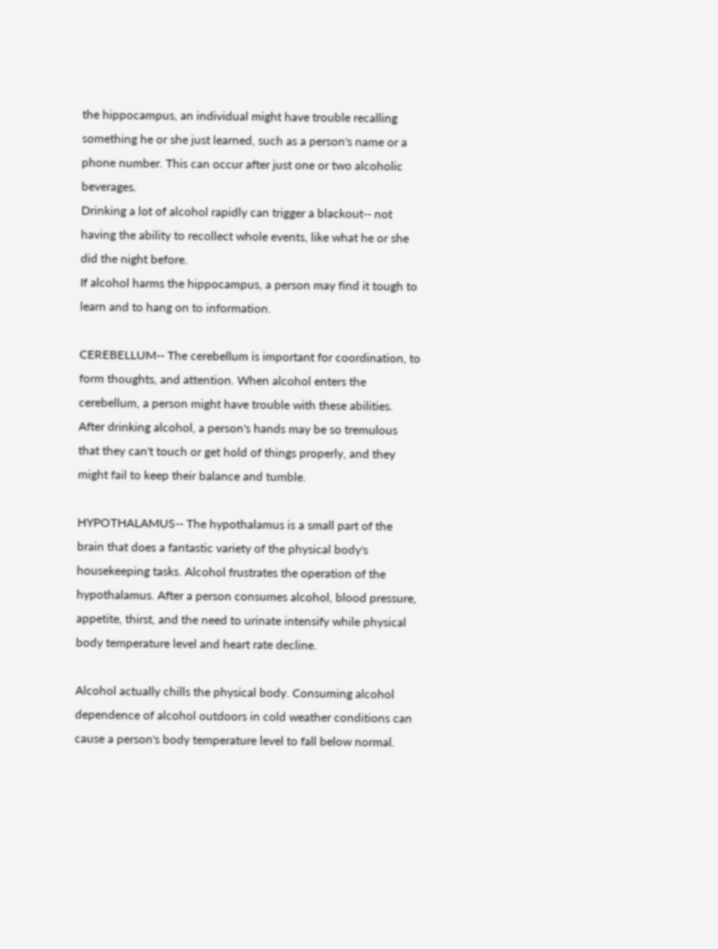the hippocampus, an individual might have trouble recalling something he or she just learned, such as a person's name or a phone number. This can occur after just one or two alcoholic beverages.
Drinking a lot of alcohol rapidly can trigger a blackout-- not having the ability to recollect whole events, like what he or she did the night before.
If alcohol harms the hippocampus, a person may find it tough to learn and to hang on to information.

CEREBELLUM-- The cerebellum is important for coordination, to form thoughts, and attention. When alcohol enters the cerebellum, a person might have trouble with these abilities. After drinking alcohol, a person's hands may be so tremulous that they can't touch or get hold of things properly, and they might fail to keep their balance and tumble.

HYPOTHALAMUS-- The hypothalamus is a small part of the brain that does a fantastic variety of the physical body's housekeeping tasks. Alcohol frustrates the operation of the hypothalamus. After a person consumes alcohol, blood pressure, appetite, thirst, and the need to urinate intensify while physical body temperature level and heart rate decline.

Alcohol actually chills the physical body. Consuming alcohol dependence of alcohol outdoors in cold weather conditions can cause a person's body temperature level to fall below normal.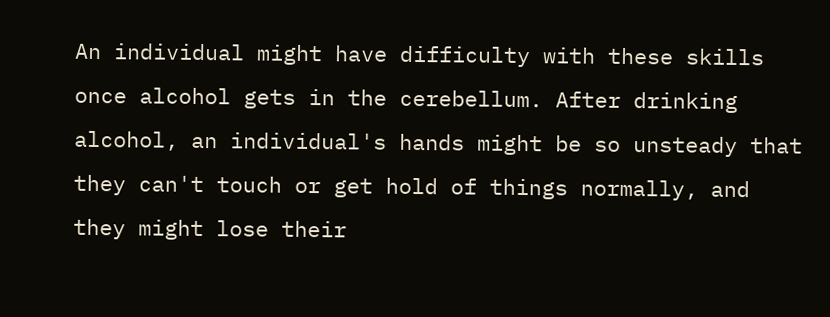An individual might have difficulty with these skills once alcohol gets in the cerebellum. After drinking alcohol, an individual's hands might be so unsteady that they can't touch or get hold of things normally, and they might lose their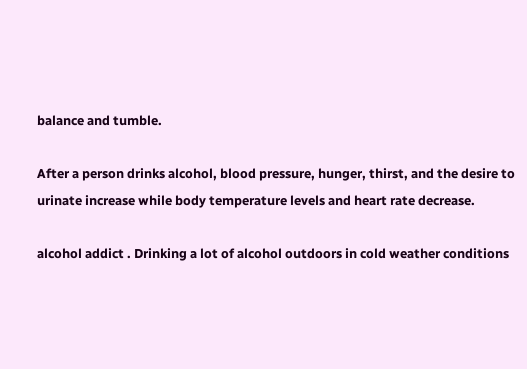balance and tumble.

After a person drinks alcohol, blood pressure, hunger, thirst, and the desire to urinate increase while body temperature levels and heart rate decrease.

alcohol addict . Drinking a lot of alcohol outdoors in cold weather conditions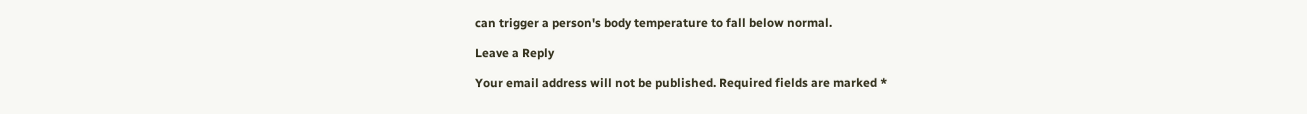can trigger a person's body temperature to fall below normal.

Leave a Reply

Your email address will not be published. Required fields are marked *